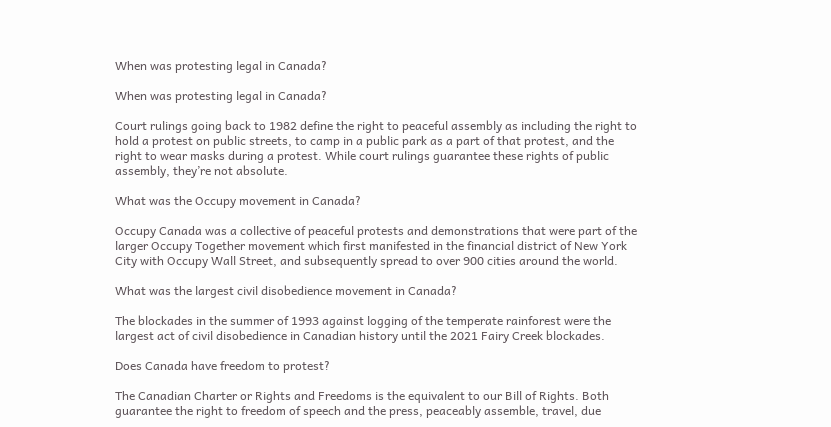When was protesting legal in Canada?

When was protesting legal in Canada?

Court rulings going back to 1982 define the right to peaceful assembly as including the right to hold a protest on public streets, to camp in a public park as a part of that protest, and the right to wear masks during a protest. While court rulings guarantee these rights of public assembly, they’re not absolute.

What was the Occupy movement in Canada?

Occupy Canada was a collective of peaceful protests and demonstrations that were part of the larger Occupy Together movement which first manifested in the financial district of New York City with Occupy Wall Street, and subsequently spread to over 900 cities around the world.

What was the largest civil disobedience movement in Canada?

The blockades in the summer of 1993 against logging of the temperate rainforest were the largest act of civil disobedience in Canadian history until the 2021 Fairy Creek blockades.

Does Canada have freedom to protest?

The Canadian Charter or Rights and Freedoms is the equivalent to our Bill of Rights. Both guarantee the right to freedom of speech and the press, peaceably assemble, travel, due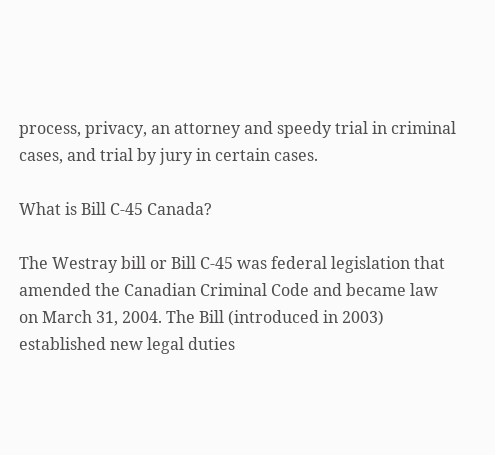process, privacy, an attorney and speedy trial in criminal cases, and trial by jury in certain cases.

What is Bill C-45 Canada?

The Westray bill or Bill C-45 was federal legislation that amended the Canadian Criminal Code and became law on March 31, 2004. The Bill (introduced in 2003) established new legal duties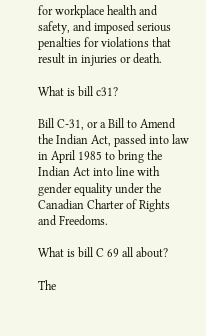for workplace health and safety, and imposed serious penalties for violations that result in injuries or death.

What is bill c31?

Bill C-31, or a Bill to Amend the Indian Act, passed into law in April 1985 to bring the Indian Act into line with gender equality under the Canadian Charter of Rights and Freedoms.

What is bill C 69 all about?

The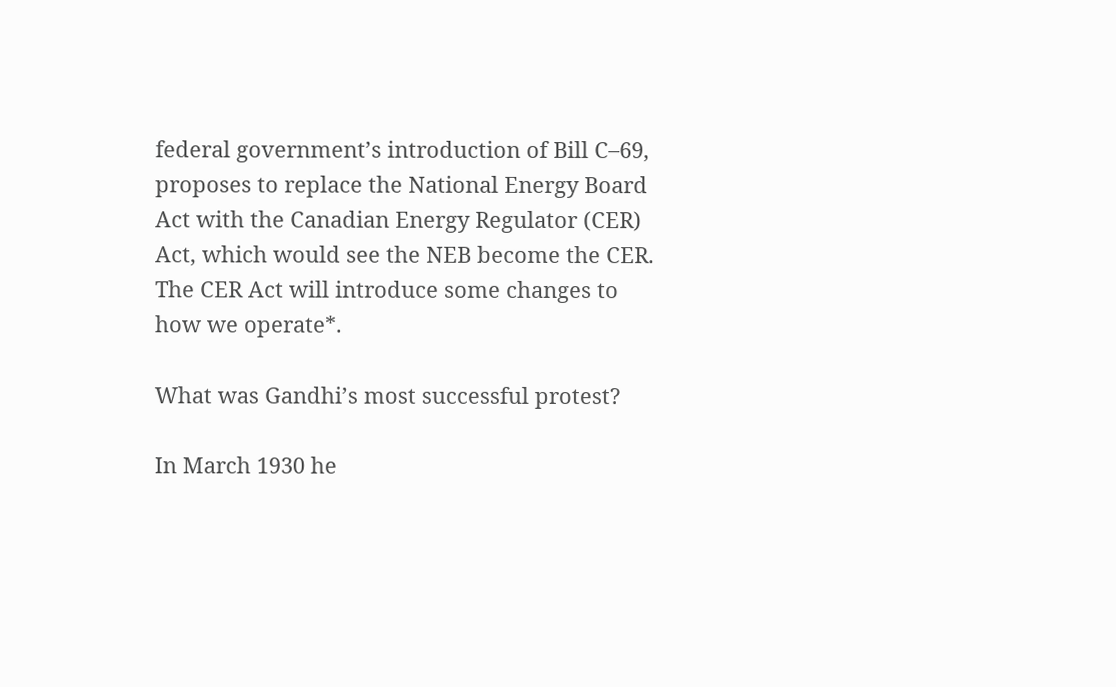federal government’s introduction of Bill C–69, proposes to replace the National Energy Board Act with the Canadian Energy Regulator (CER) Act, which would see the NEB become the CER. The CER Act will introduce some changes to how we operate*.

What was Gandhi’s most successful protest?

In March 1930 he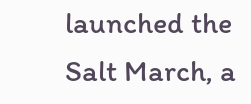launched the Salt March, a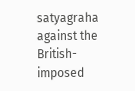satyagraha against the British-imposed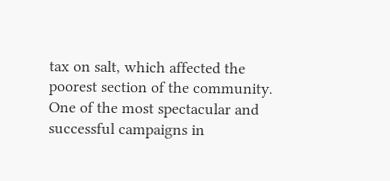tax on salt, which affected the poorest section of the community. One of the most spectacular and successful campaigns in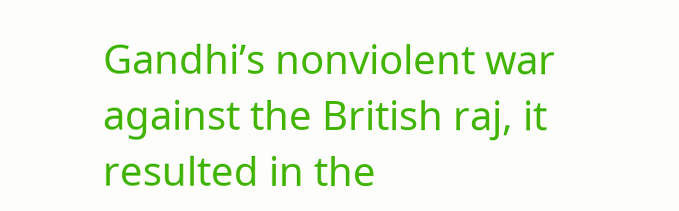Gandhi’s nonviolent war against the British raj, it resulted in the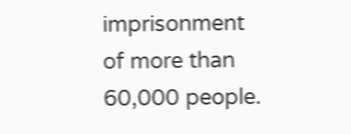imprisonment of more than 60,000 people.